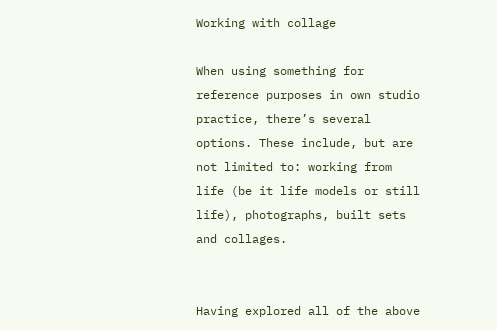Working with collage

When using something for reference purposes in own studio practice, there’s several options. These include, but are not limited to: working from life (be it life models or still life), photographs, built sets and collages.


Having explored all of the above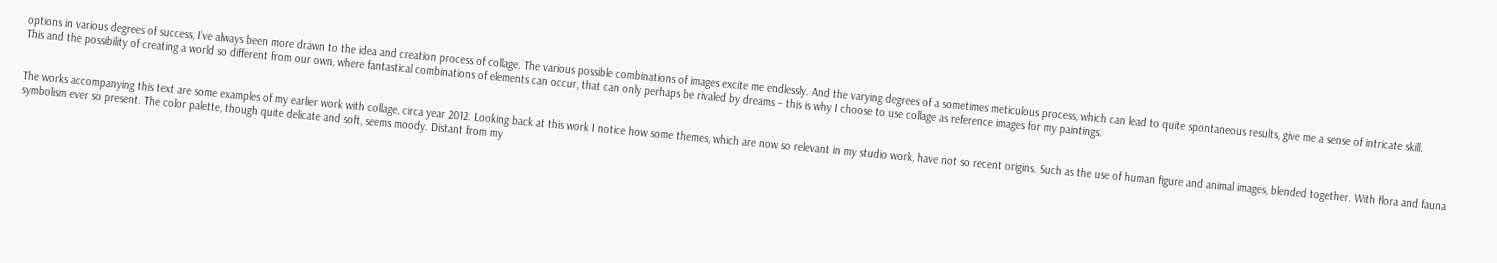options in various degrees of success, I’ve always been more drawn to the idea and creation process of collage. The various possible combinations of images excite me endlessly. And the varying degrees of a sometimes meticulous process, which can lead to quite spontaneous results, give me a sense of intricate skill.
This and the possibility of creating a world so different from our own, where fantastical combinations of elements can occur, that can only perhaps be rivaled by dreams – this is why I choose to use collage as reference images for my paintings.


The works accompanying this text are some examples of my earlier work with collage, circa year 2012. Looking back at this work I notice how some themes, which are now so relevant in my studio work, have not so recent origins. Such as the use of human figure and animal images, blended together. With flora and fauna symbolism ever so present. The color palette, though quite delicate and soft, seems moody. Distant from my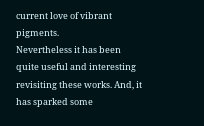current love of vibrant pigments.
Nevertheless it has been quite useful and interesting revisiting these works. And, it has sparked some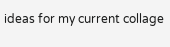ideas for my current collage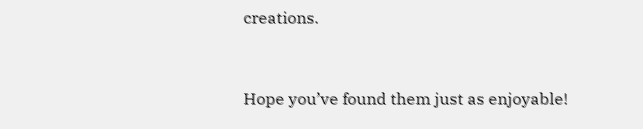creations.


Hope you’ve found them just as enjoyable!